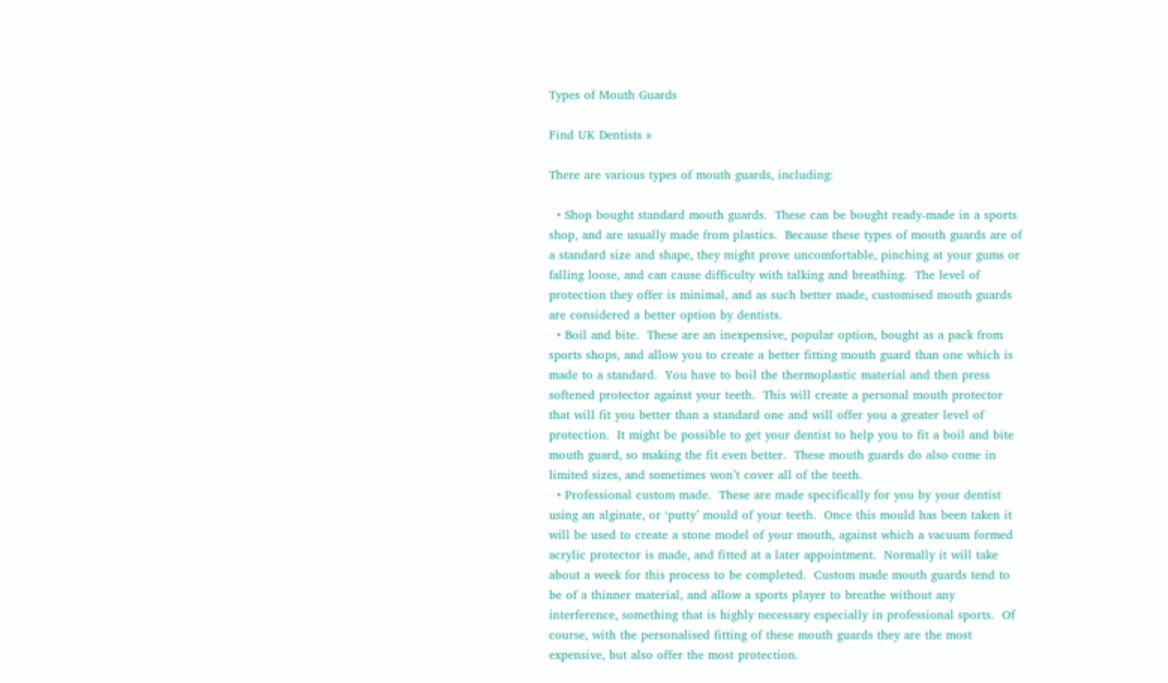Types of Mouth Guards

Find UK Dentists »

There are various types of mouth guards, including:

  • Shop bought standard mouth guards.  These can be bought ready-made in a sports shop, and are usually made from plastics.  Because these types of mouth guards are of a standard size and shape, they might prove uncomfortable, pinching at your gums or falling loose, and can cause difficulty with talking and breathing.  The level of protection they offer is minimal, and as such better made, customised mouth guards are considered a better option by dentists.
  • Boil and bite.  These are an inexpensive, popular option, bought as a pack from sports shops, and allow you to create a better fitting mouth guard than one which is made to a standard.  You have to boil the thermoplastic material and then press softened protector against your teeth.  This will create a personal mouth protector that will fit you better than a standard one and will offer you a greater level of protection.  It might be possible to get your dentist to help you to fit a boil and bite mouth guard, so making the fit even better.  These mouth guards do also come in limited sizes, and sometimes won’t cover all of the teeth.
  • Professional custom made.  These are made specifically for you by your dentist using an alginate, or ‘putty’ mould of your teeth.  Once this mould has been taken it will be used to create a stone model of your mouth, against which a vacuum formed acrylic protector is made, and fitted at a later appointment.  Normally it will take about a week for this process to be completed.  Custom made mouth guards tend to be of a thinner material, and allow a sports player to breathe without any interference, something that is highly necessary especially in professional sports.  Of course, with the personalised fitting of these mouth guards they are the most expensive, but also offer the most protection.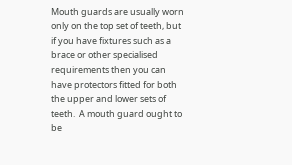Mouth guards are usually worn only on the top set of teeth, but if you have fixtures such as a brace or other specialised requirements then you can have protectors fitted for both the upper and lower sets of teeth.  A mouth guard ought to be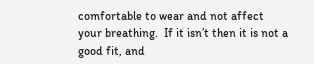comfortable to wear and not affect your breathing.  If it isn’t then it is not a good fit, and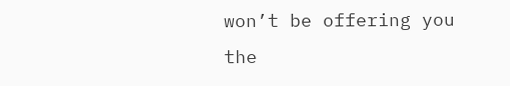won’t be offering you the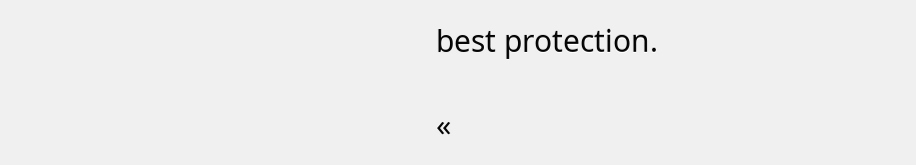best protection.

«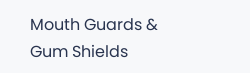Mouth Guards & Gum Shields